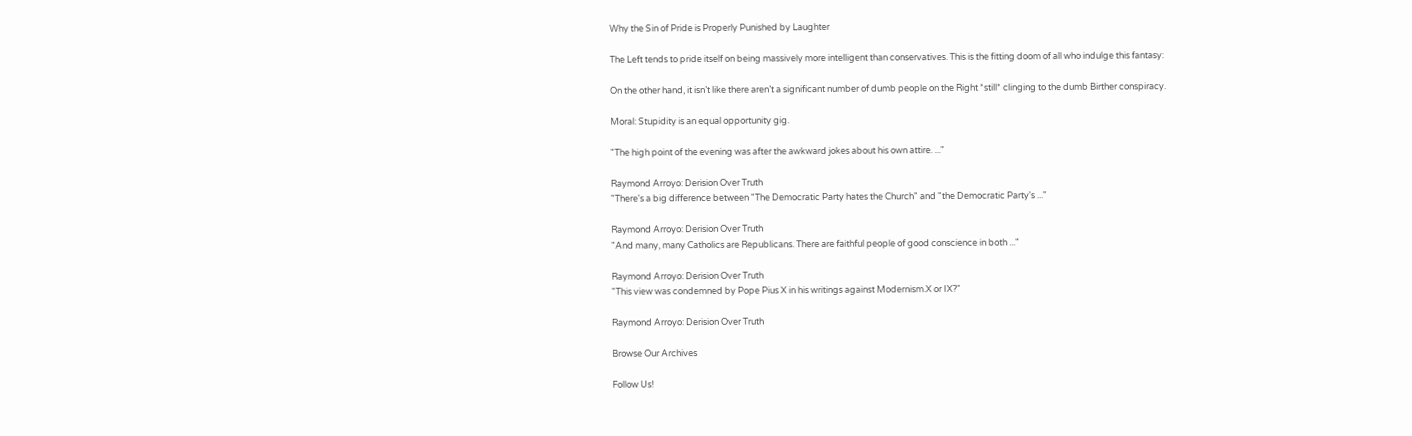Why the Sin of Pride is Properly Punished by Laughter

The Left tends to pride itself on being massively more intelligent than conservatives. This is the fitting doom of all who indulge this fantasy:

On the other hand, it isn’t like there aren’t a significant number of dumb people on the Right *still* clinging to the dumb Birther conspiracy.

Moral: Stupidity is an equal opportunity gig.

"The high point of the evening was after the awkward jokes about his own attire. ..."

Raymond Arroyo: Derision Over Truth
"There's a big difference between "The Democratic Party hates the Church" and "the Democratic Party's ..."

Raymond Arroyo: Derision Over Truth
"And many, many Catholics are Republicans. There are faithful people of good conscience in both ..."

Raymond Arroyo: Derision Over Truth
"This view was condemned by Pope Pius X in his writings against Modernism.X or IX?"

Raymond Arroyo: Derision Over Truth

Browse Our Archives

Follow Us!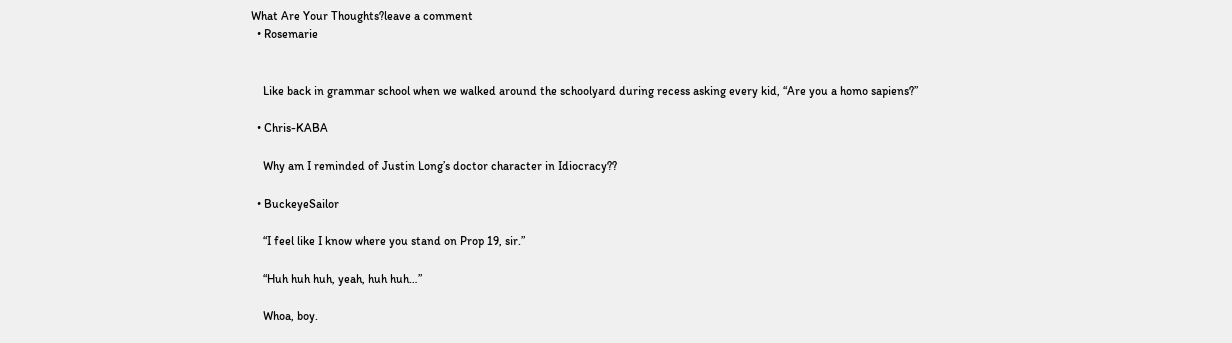What Are Your Thoughts?leave a comment
  • Rosemarie


    Like back in grammar school when we walked around the schoolyard during recess asking every kid, “Are you a homo sapiens?”

  • Chris-KABA

    Why am I reminded of Justin Long’s doctor character in Idiocracy??

  • BuckeyeSailor

    “I feel like I know where you stand on Prop 19, sir.”

    “Huh huh huh, yeah, huh huh…”

    Whoa, boy.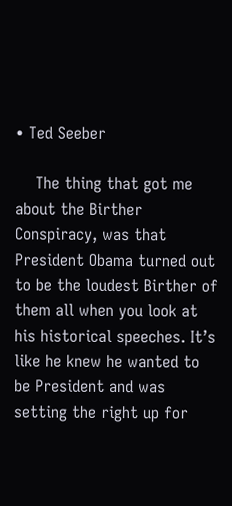• Ted Seeber

    The thing that got me about the Birther Conspiracy, was that President Obama turned out to be the loudest Birther of them all when you look at his historical speeches. It’s like he knew he wanted to be President and was setting the right up for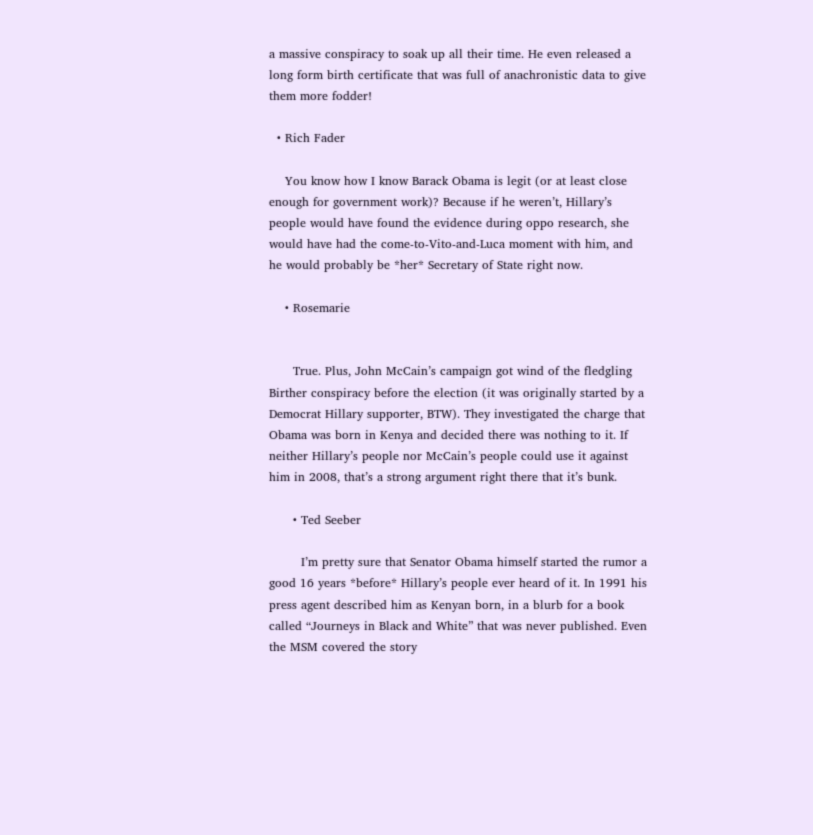a massive conspiracy to soak up all their time. He even released a long form birth certificate that was full of anachronistic data to give them more fodder!

  • Rich Fader

    You know how I know Barack Obama is legit (or at least close enough for government work)? Because if he weren’t, Hillary’s people would have found the evidence during oppo research, she would have had the come-to-Vito-and-Luca moment with him, and he would probably be *her* Secretary of State right now.

    • Rosemarie


      True. Plus, John McCain’s campaign got wind of the fledgling Birther conspiracy before the election (it was originally started by a Democrat Hillary supporter, BTW). They investigated the charge that Obama was born in Kenya and decided there was nothing to it. If neither Hillary’s people nor McCain’s people could use it against him in 2008, that’s a strong argument right there that it’s bunk.

      • Ted Seeber

        I’m pretty sure that Senator Obama himself started the rumor a good 16 years *before* Hillary’s people ever heard of it. In 1991 his press agent described him as Kenyan born, in a blurb for a book called “Journeys in Black and White” that was never published. Even the MSM covered the story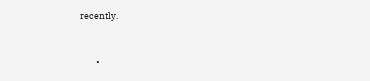recently.


        •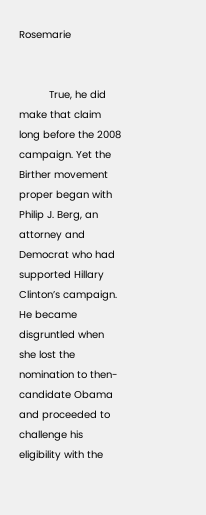Rosemarie


          True, he did make that claim long before the 2008 campaign. Yet the Birther movement proper began with Philip J. Berg, an attorney and Democrat who had supported Hillary Clinton’s campaign. He became disgruntled when she lost the nomination to then-candidate Obama and proceeded to challenge his eligibility with the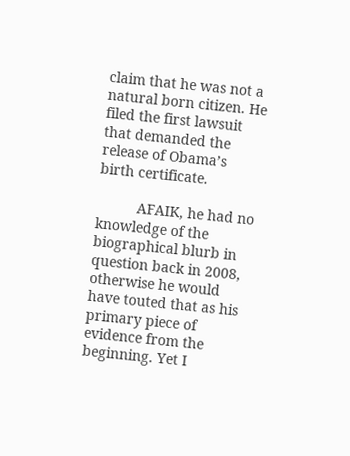claim that he was not a natural born citizen. He filed the first lawsuit that demanded the release of Obama’s birth certificate.

          AFAIK, he had no knowledge of the biographical blurb in question back in 2008, otherwise he would have touted that as his primary piece of evidence from the beginning. Yet I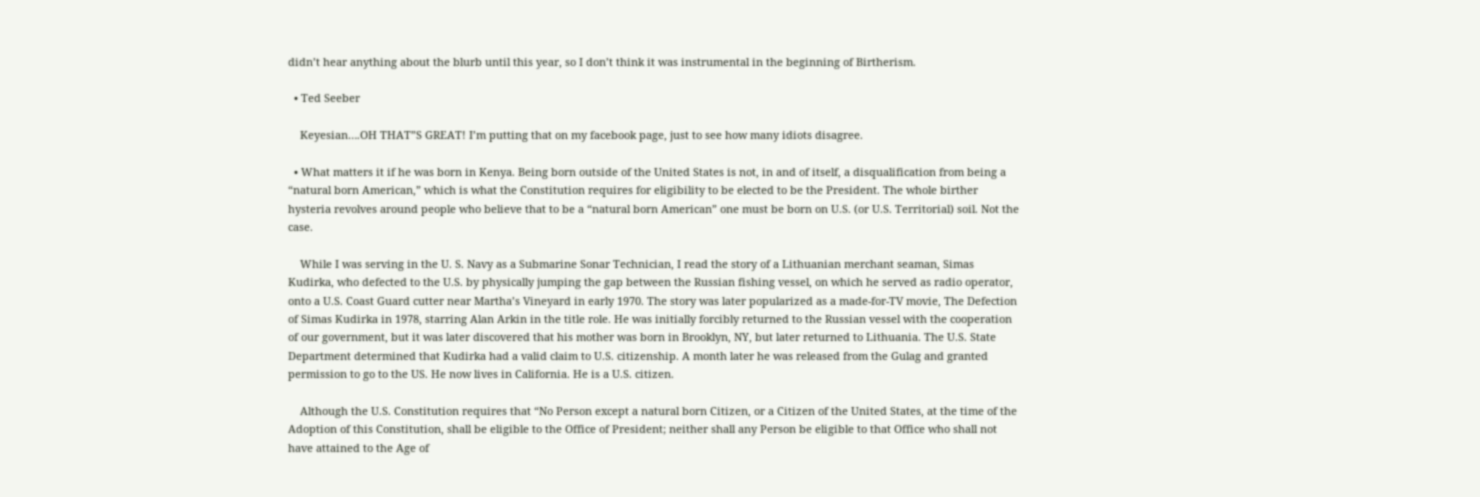didn’t hear anything about the blurb until this year, so I don’t think it was instrumental in the beginning of Birtherism.

  • Ted Seeber

    Keyesian….OH THAT”S GREAT! I’m putting that on my facebook page, just to see how many idiots disagree.

  • What matters it if he was born in Kenya. Being born outside of the United States is not, in and of itself, a disqualification from being a “natural born American,” which is what the Constitution requires for eligibility to be elected to be the President. The whole birther hysteria revolves around people who believe that to be a “natural born American” one must be born on U.S. (or U.S. Territorial) soil. Not the case.

    While I was serving in the U. S. Navy as a Submarine Sonar Technician, I read the story of a Lithuanian merchant seaman, Simas Kudirka, who defected to the U.S. by physically jumping the gap between the Russian fishing vessel, on which he served as radio operator, onto a U.S. Coast Guard cutter near Martha’s Vineyard in early 1970. The story was later popularized as a made-for-TV movie, The Defection of Simas Kudirka in 1978, starring Alan Arkin in the title role. He was initially forcibly returned to the Russian vessel with the cooperation of our government, but it was later discovered that his mother was born in Brooklyn, NY, but later returned to Lithuania. The U.S. State Department determined that Kudirka had a valid claim to U.S. citizenship. A month later he was released from the Gulag and granted permission to go to the US. He now lives in California. He is a U.S. citizen.

    Although the U.S. Constitution requires that “No Person except a natural born Citizen, or a Citizen of the United States, at the time of the Adoption of this Constitution, shall be eligible to the Office of President; neither shall any Person be eligible to that Office who shall not have attained to the Age of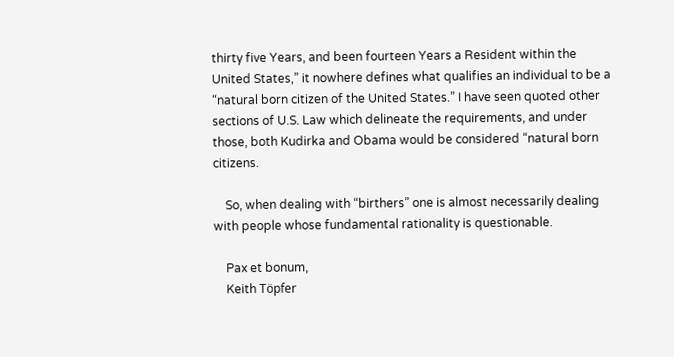thirty five Years, and been fourteen Years a Resident within the United States,” it nowhere defines what qualifies an individual to be a “natural born citizen of the United States.” I have seen quoted other sections of U.S. Law which delineate the requirements, and under those, both Kudirka and Obama would be considered “natural born citizens.

    So, when dealing with “birthers” one is almost necessarily dealing with people whose fundamental rationality is questionable.

    Pax et bonum,
    Keith Töpfer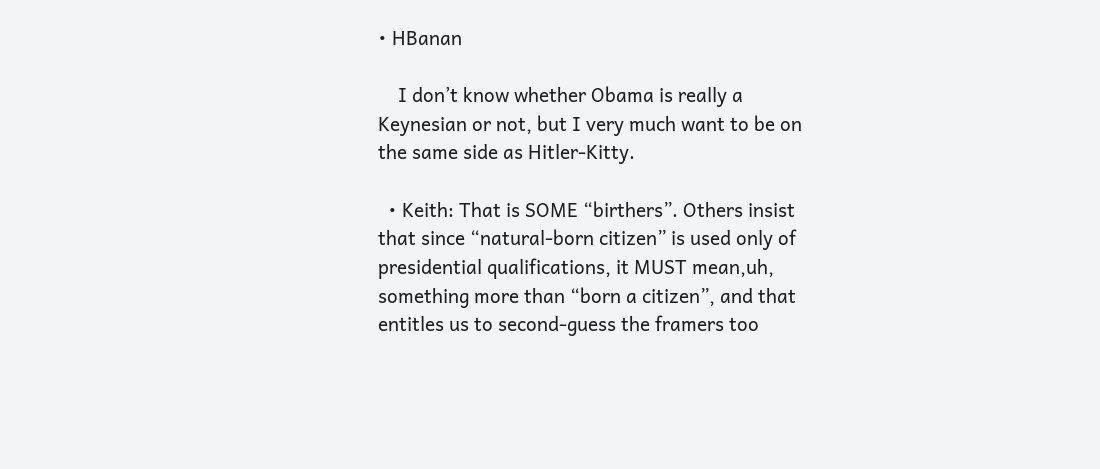• HBanan

    I don’t know whether Obama is really a Keynesian or not, but I very much want to be on the same side as Hitler-Kitty.

  • Keith: That is SOME “birthers”. Others insist that since “natural-born citizen” is used only of presidential qualifications, it MUST mean,uh, something more than “born a citizen”, and that entitles us to second-guess the framers too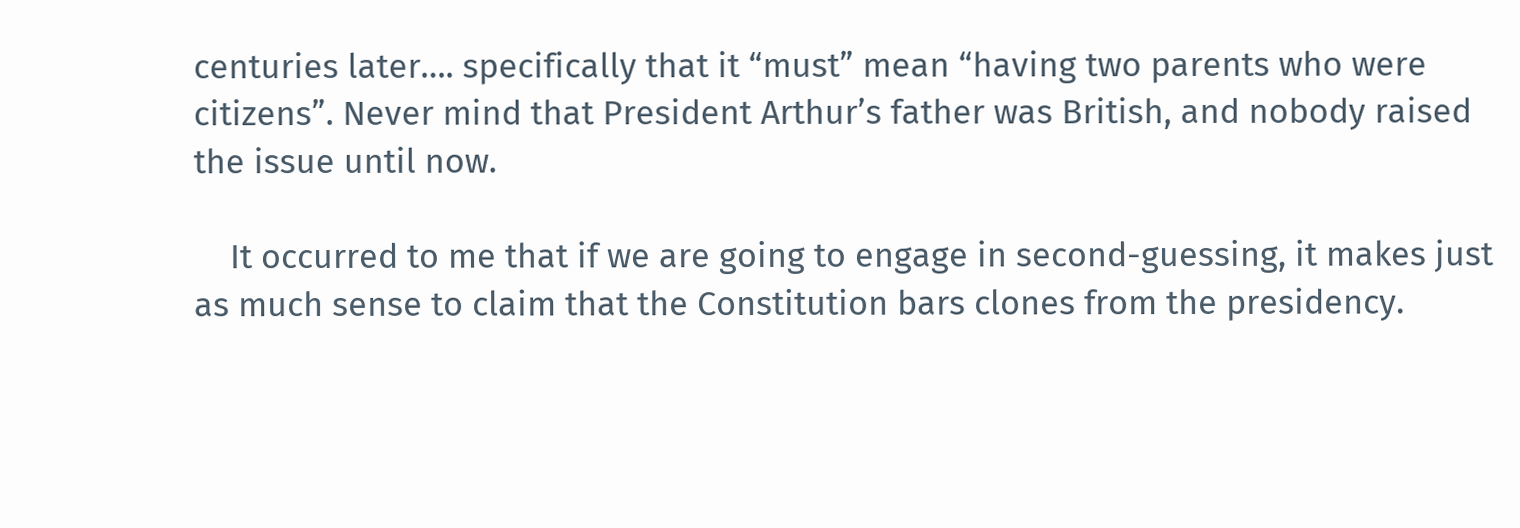centuries later…. specifically that it “must” mean “having two parents who were citizens”. Never mind that President Arthur’s father was British, and nobody raised the issue until now.

    It occurred to me that if we are going to engage in second-guessing, it makes just as much sense to claim that the Constitution bars clones from the presidency.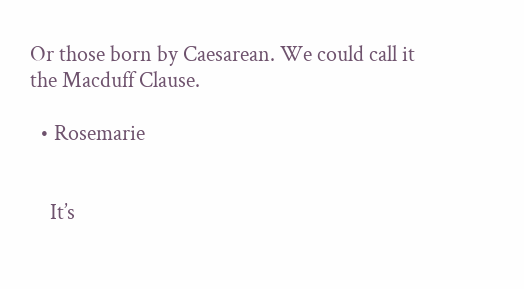Or those born by Caesarean. We could call it the Macduff Clause.

  • Rosemarie


    It’s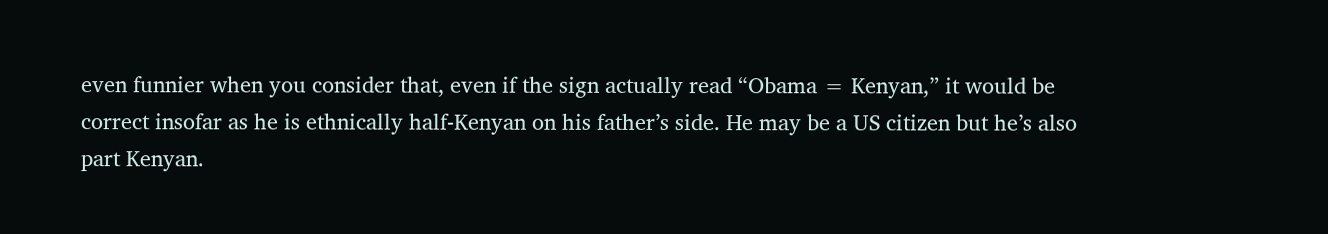even funnier when you consider that, even if the sign actually read “Obama = Kenyan,” it would be correct insofar as he is ethnically half-Kenyan on his father’s side. He may be a US citizen but he’s also part Kenyan.